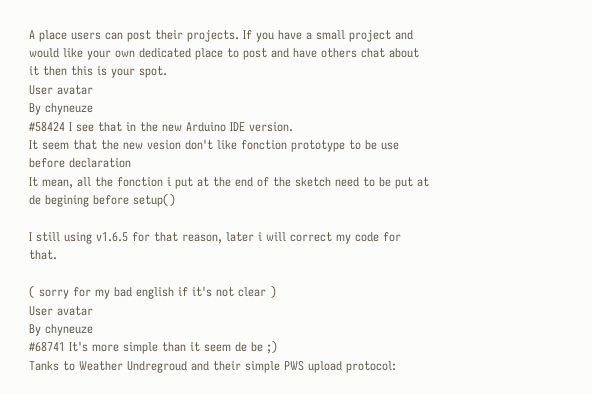A place users can post their projects. If you have a small project and would like your own dedicated place to post and have others chat about it then this is your spot.
User avatar
By chyneuze
#58424 I see that in the new Arduino IDE version.
It seem that the new vesion don't like fonction prototype to be use before declaration
It mean, all the fonction i put at the end of the sketch need to be put at de begining before setup()

I still using v1.6.5 for that reason, later i will correct my code for that.

( sorry for my bad english if it's not clear )
User avatar
By chyneuze
#68741 It's more simple than it seem de be ;)
Tanks to Weather Undregroud and their simple PWS upload protocol: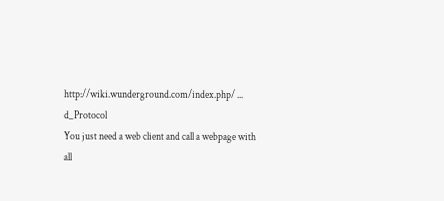http://wiki.wunderground.com/index.php/ ... d_Protocol
You just need a web client and call a webpage with all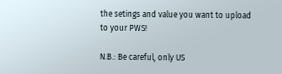the setings and value you want to upload to your PWS!

N.B.: Be careful, only US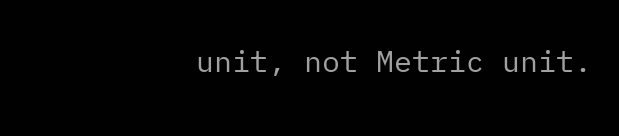unit, not Metric unit.